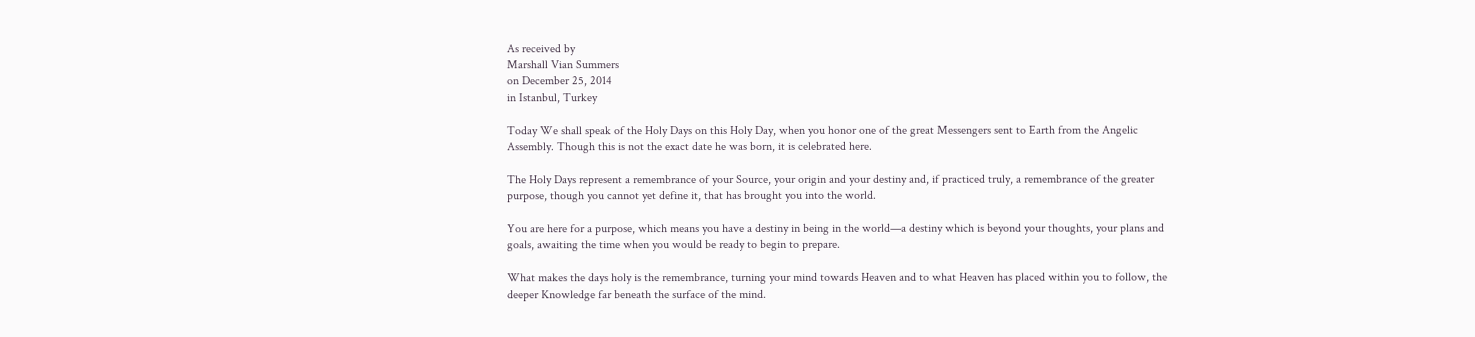As received by
Marshall Vian Summers
on December 25, 2014
in Istanbul, Turkey

Today We shall speak of the Holy Days on this Holy Day, when you honor one of the great Messengers sent to Earth from the Angelic Assembly. Though this is not the exact date he was born, it is celebrated here.

The Holy Days represent a remembrance of your Source, your origin and your destiny and, if practiced truly, a remembrance of the greater purpose, though you cannot yet define it, that has brought you into the world.

You are here for a purpose, which means you have a destiny in being in the world—a destiny which is beyond your thoughts, your plans and goals, awaiting the time when you would be ready to begin to prepare.

What makes the days holy is the remembrance, turning your mind towards Heaven and to what Heaven has placed within you to follow, the deeper Knowledge far beneath the surface of the mind.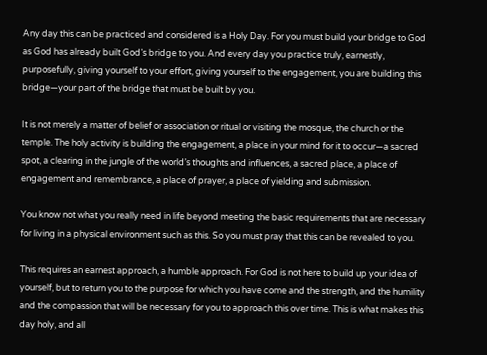Any day this can be practiced and considered is a Holy Day. For you must build your bridge to God as God has already built God’s bridge to you. And every day you practice truly, earnestly, purposefully, giving yourself to your effort, giving yourself to the engagement, you are building this bridge—your part of the bridge that must be built by you.

It is not merely a matter of belief or association or ritual or visiting the mosque, the church or the temple. The holy activity is building the engagement, a place in your mind for it to occur—a sacred spot, a clearing in the jungle of the world’s thoughts and influences, a sacred place, a place of engagement and remembrance, a place of prayer, a place of yielding and submission.

You know not what you really need in life beyond meeting the basic requirements that are necessary for living in a physical environment such as this. So you must pray that this can be revealed to you.

This requires an earnest approach, a humble approach. For God is not here to build up your idea of yourself, but to return you to the purpose for which you have come and the strength, and the humility and the compassion that will be necessary for you to approach this over time. This is what makes this day holy, and all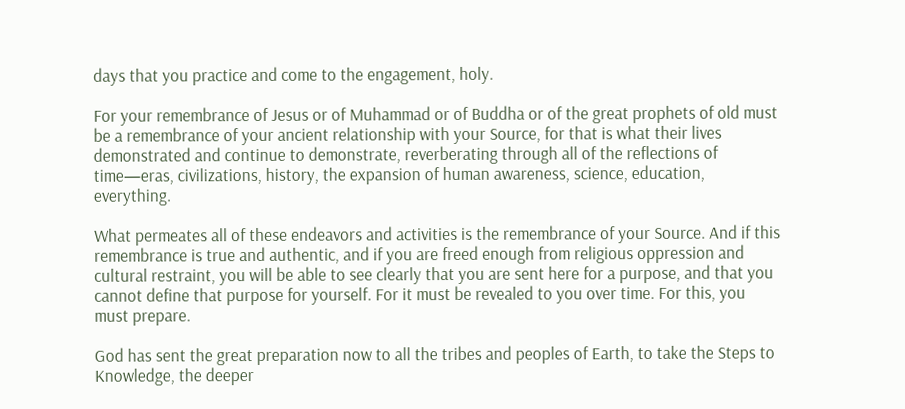days that you practice and come to the engagement, holy.

For your remembrance of Jesus or of Muhammad or of Buddha or of the great prophets of old must be a remembrance of your ancient relationship with your Source, for that is what their lives demonstrated and continue to demonstrate, reverberating through all of the reflections of time—eras, civilizations, history, the expansion of human awareness, science, education, everything.

What permeates all of these endeavors and activities is the remembrance of your Source. And if this remembrance is true and authentic, and if you are freed enough from religious oppression and cultural restraint, you will be able to see clearly that you are sent here for a purpose, and that you cannot define that purpose for yourself. For it must be revealed to you over time. For this, you must prepare.

God has sent the great preparation now to all the tribes and peoples of Earth, to take the Steps to Knowledge, the deeper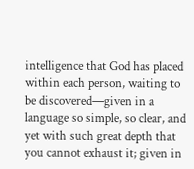intelligence that God has placed within each person, waiting to be discovered—given in a language so simple, so clear, and yet with such great depth that you cannot exhaust it; given in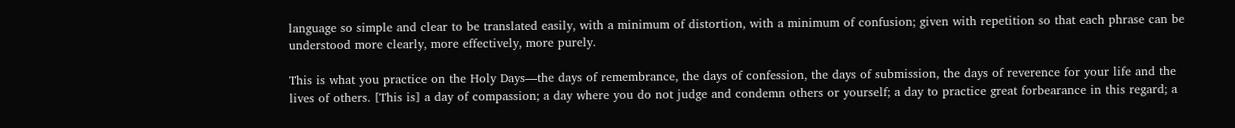language so simple and clear to be translated easily, with a minimum of distortion, with a minimum of confusion; given with repetition so that each phrase can be understood more clearly, more effectively, more purely.

This is what you practice on the Holy Days—the days of remembrance, the days of confession, the days of submission, the days of reverence for your life and the lives of others. [This is] a day of compassion; a day where you do not judge and condemn others or yourself; a day to practice great forbearance in this regard; a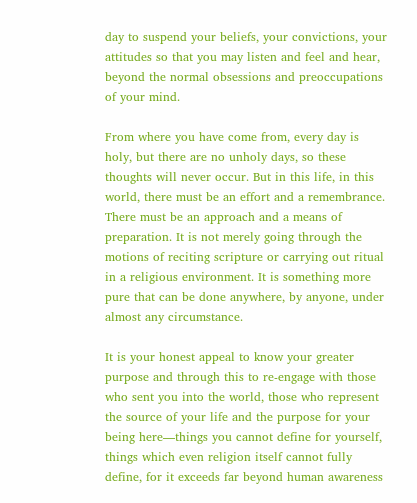day to suspend your beliefs, your convictions, your attitudes so that you may listen and feel and hear, beyond the normal obsessions and preoccupations of your mind.

From where you have come from, every day is holy, but there are no unholy days, so these thoughts will never occur. But in this life, in this world, there must be an effort and a remembrance. There must be an approach and a means of preparation. It is not merely going through the motions of reciting scripture or carrying out ritual in a religious environment. It is something more pure that can be done anywhere, by anyone, under almost any circumstance.

It is your honest appeal to know your greater purpose and through this to re-engage with those who sent you into the world, those who represent the source of your life and the purpose for your being here—things you cannot define for yourself, things which even religion itself cannot fully define, for it exceeds far beyond human awareness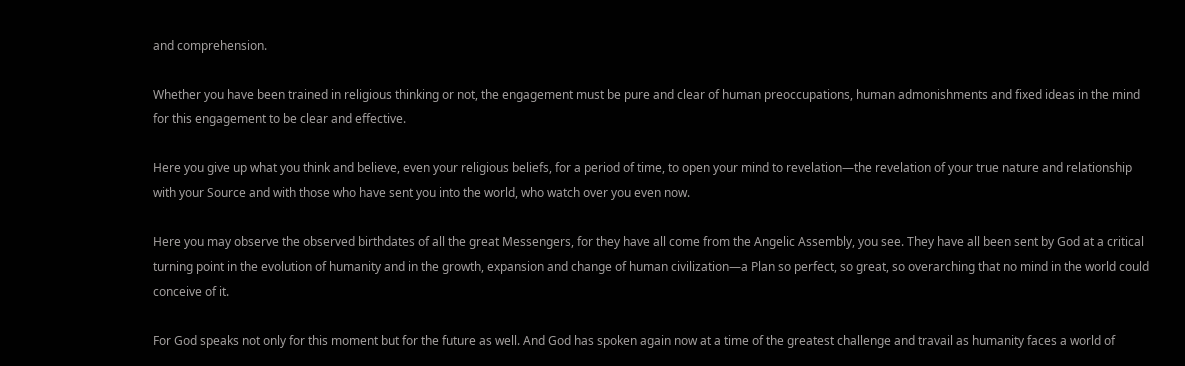and comprehension.

Whether you have been trained in religious thinking or not, the engagement must be pure and clear of human preoccupations, human admonishments and fixed ideas in the mind for this engagement to be clear and effective.

Here you give up what you think and believe, even your religious beliefs, for a period of time, to open your mind to revelation—the revelation of your true nature and relationship with your Source and with those who have sent you into the world, who watch over you even now.

Here you may observe the observed birthdates of all the great Messengers, for they have all come from the Angelic Assembly, you see. They have all been sent by God at a critical turning point in the evolution of humanity and in the growth, expansion and change of human civilization—a Plan so perfect, so great, so overarching that no mind in the world could conceive of it.

For God speaks not only for this moment but for the future as well. And God has spoken again now at a time of the greatest challenge and travail as humanity faces a world of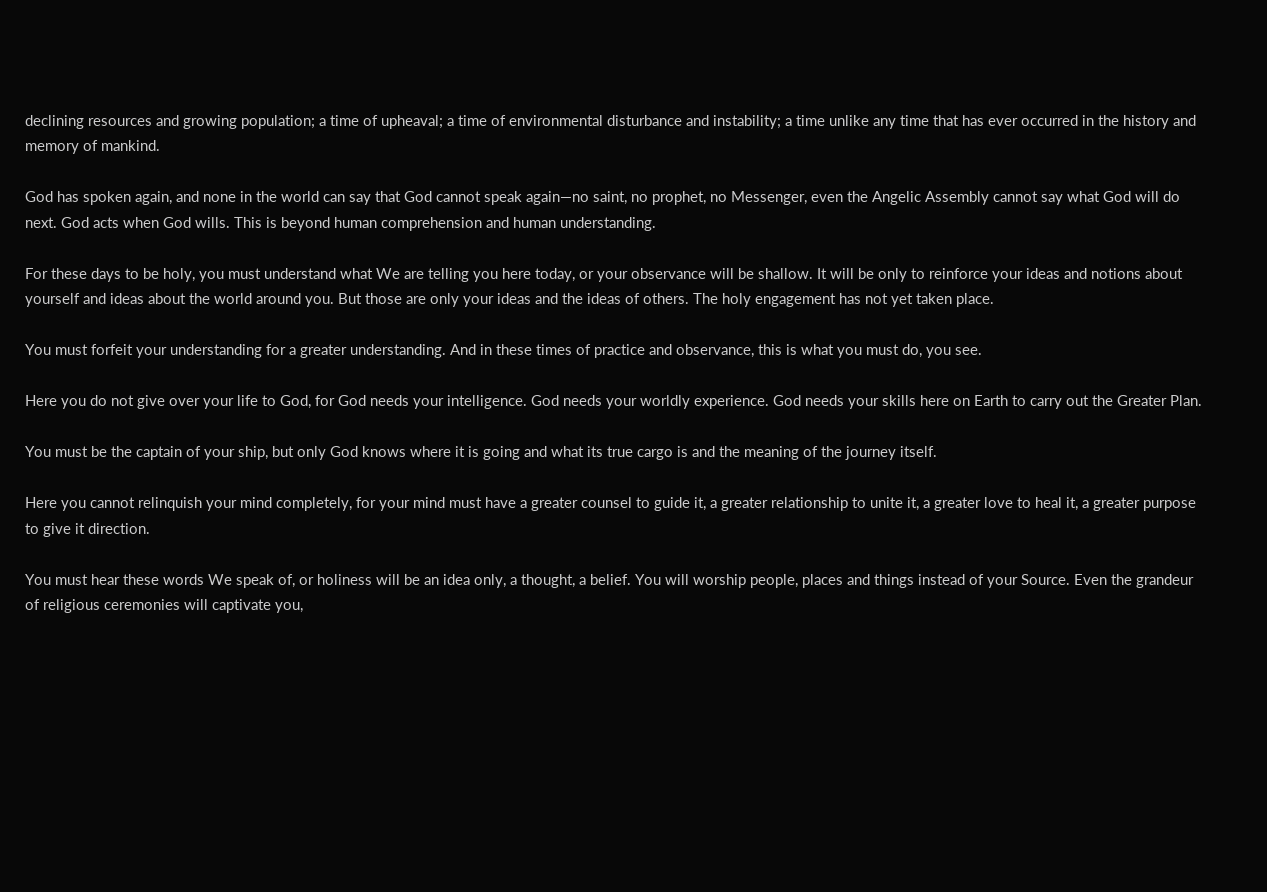declining resources and growing population; a time of upheaval; a time of environmental disturbance and instability; a time unlike any time that has ever occurred in the history and memory of mankind.

God has spoken again, and none in the world can say that God cannot speak again—no saint, no prophet, no Messenger, even the Angelic Assembly cannot say what God will do next. God acts when God wills. This is beyond human comprehension and human understanding.

For these days to be holy, you must understand what We are telling you here today, or your observance will be shallow. It will be only to reinforce your ideas and notions about yourself and ideas about the world around you. But those are only your ideas and the ideas of others. The holy engagement has not yet taken place.

You must forfeit your understanding for a greater understanding. And in these times of practice and observance, this is what you must do, you see.

Here you do not give over your life to God, for God needs your intelligence. God needs your worldly experience. God needs your skills here on Earth to carry out the Greater Plan.

You must be the captain of your ship, but only God knows where it is going and what its true cargo is and the meaning of the journey itself.

Here you cannot relinquish your mind completely, for your mind must have a greater counsel to guide it, a greater relationship to unite it, a greater love to heal it, a greater purpose to give it direction.

You must hear these words We speak of, or holiness will be an idea only, a thought, a belief. You will worship people, places and things instead of your Source. Even the grandeur of religious ceremonies will captivate you,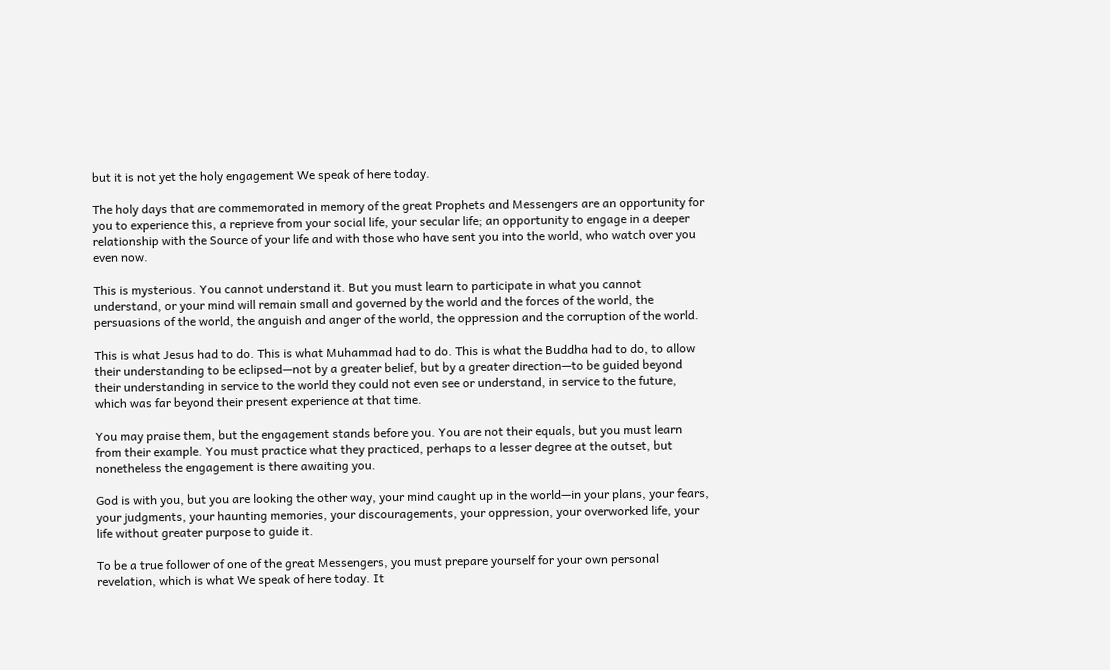but it is not yet the holy engagement We speak of here today.

The holy days that are commemorated in memory of the great Prophets and Messengers are an opportunity for you to experience this, a reprieve from your social life, your secular life; an opportunity to engage in a deeper relationship with the Source of your life and with those who have sent you into the world, who watch over you even now.

This is mysterious. You cannot understand it. But you must learn to participate in what you cannot understand, or your mind will remain small and governed by the world and the forces of the world, the persuasions of the world, the anguish and anger of the world, the oppression and the corruption of the world.

This is what Jesus had to do. This is what Muhammad had to do. This is what the Buddha had to do, to allow their understanding to be eclipsed—not by a greater belief, but by a greater direction—to be guided beyond their understanding in service to the world they could not even see or understand, in service to the future, which was far beyond their present experience at that time.

You may praise them, but the engagement stands before you. You are not their equals, but you must learn from their example. You must practice what they practiced, perhaps to a lesser degree at the outset, but nonetheless the engagement is there awaiting you.

God is with you, but you are looking the other way, your mind caught up in the world—in your plans, your fears, your judgments, your haunting memories, your discouragements, your oppression, your overworked life, your life without greater purpose to guide it.

To be a true follower of one of the great Messengers, you must prepare yourself for your own personal revelation, which is what We speak of here today. It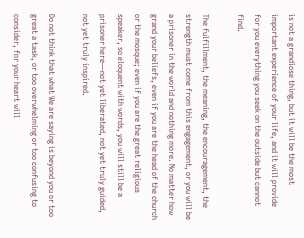is not a grandiose thing, but it will be the most important experience of your life, and it will provide for you everything you seek on the outside but cannot find.

The fulfillment, the meaning, the encouragement, the strength must come from this engagement, or you will be a prisoner in the world and nothing more. No matter how grand your beliefs, even if you are the head of the church or the mosque; even if you are the great religious speaker, so eloquent with words, you will still be a prisoner here—not yet liberated, not yet truly guided, not yet truly inspired.

Do not think that what We are saying is beyond you or too great a task, or too overwhelming or too confusing to consider, for your heart will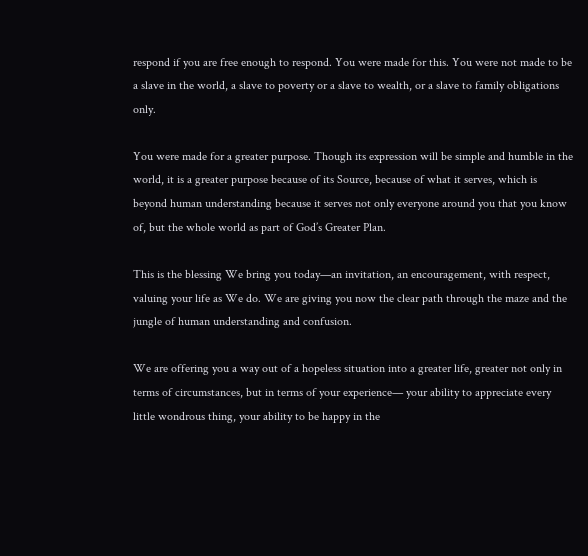respond if you are free enough to respond. You were made for this. You were not made to be a slave in the world, a slave to poverty or a slave to wealth, or a slave to family obligations only.

You were made for a greater purpose. Though its expression will be simple and humble in the world, it is a greater purpose because of its Source, because of what it serves, which is beyond human understanding because it serves not only everyone around you that you know of, but the whole world as part of God’s Greater Plan.

This is the blessing We bring you today—an invitation, an encouragement, with respect, valuing your life as We do. We are giving you now the clear path through the maze and the jungle of human understanding and confusion.

We are offering you a way out of a hopeless situation into a greater life, greater not only in terms of circumstances, but in terms of your experience— your ability to appreciate every little wondrous thing, your ability to be happy in the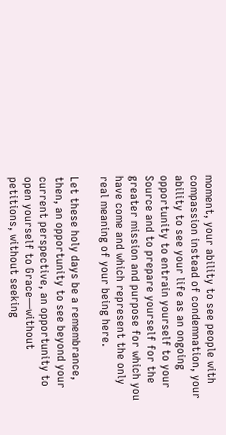moment, your ability to see people with compassion instead of condemnation, your ability to see your life as an ongoing opportunity to entrain yourself to your Source and to prepare yourself for the greater mission and purpose for which you have come and which represent the only real meaning of your being here.

Let these holy days be a remembrance, then, an opportunity to see beyond your current perspective, an opportunity to open yourself to Grace—without petitions, without seeking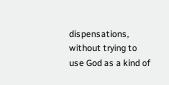dispensations, without trying to use God as a kind of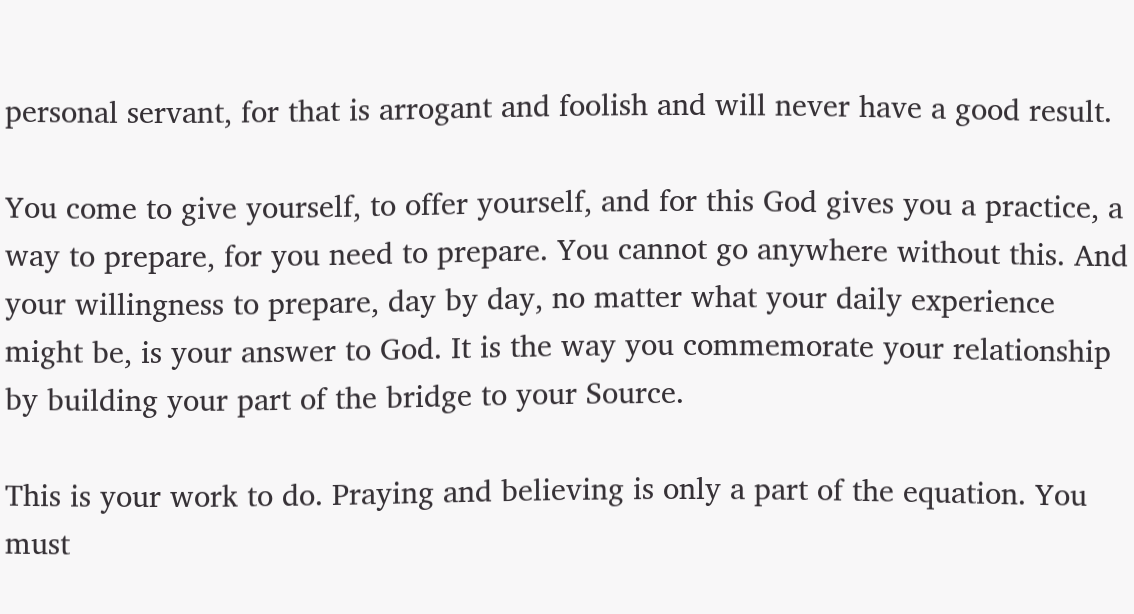personal servant, for that is arrogant and foolish and will never have a good result.

You come to give yourself, to offer yourself, and for this God gives you a practice, a way to prepare, for you need to prepare. You cannot go anywhere without this. And your willingness to prepare, day by day, no matter what your daily experience might be, is your answer to God. It is the way you commemorate your relationship by building your part of the bridge to your Source.

This is your work to do. Praying and believing is only a part of the equation. You must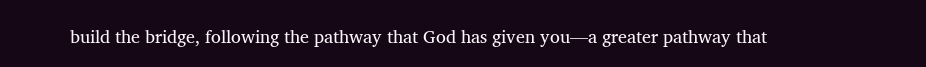build the bridge, following the pathway that God has given you—a greater pathway that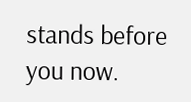stands before you now.